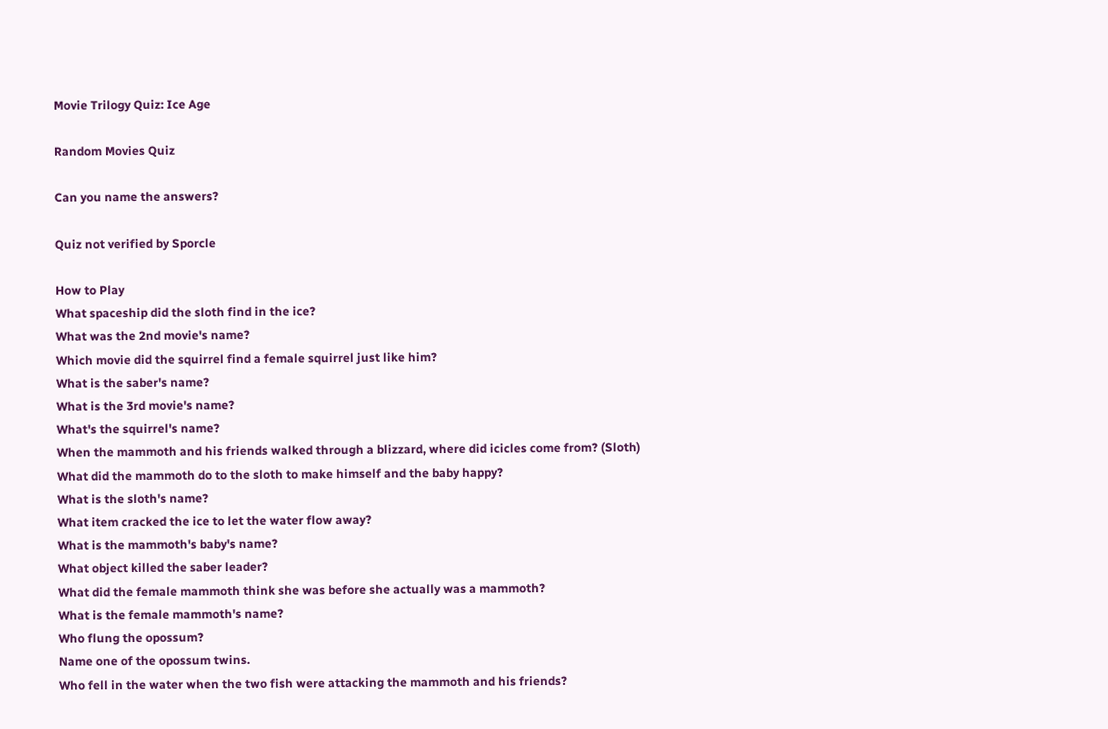Movie Trilogy Quiz: Ice Age

Random Movies Quiz

Can you name the answers?

Quiz not verified by Sporcle

How to Play
What spaceship did the sloth find in the ice?
What was the 2nd movie's name?
Which movie did the squirrel find a female squirrel just like him?
What is the saber's name?
What is the 3rd movie's name?
What's the squirrel's name?
When the mammoth and his friends walked through a blizzard, where did icicles come from? (Sloth)
What did the mammoth do to the sloth to make himself and the baby happy?
What is the sloth's name?
What item cracked the ice to let the water flow away?
What is the mammoth's baby's name?
What object killed the saber leader?
What did the female mammoth think she was before she actually was a mammoth?
What is the female mammoth's name?
Who flung the opossum?
Name one of the opossum twins.
Who fell in the water when the two fish were attacking the mammoth and his friends?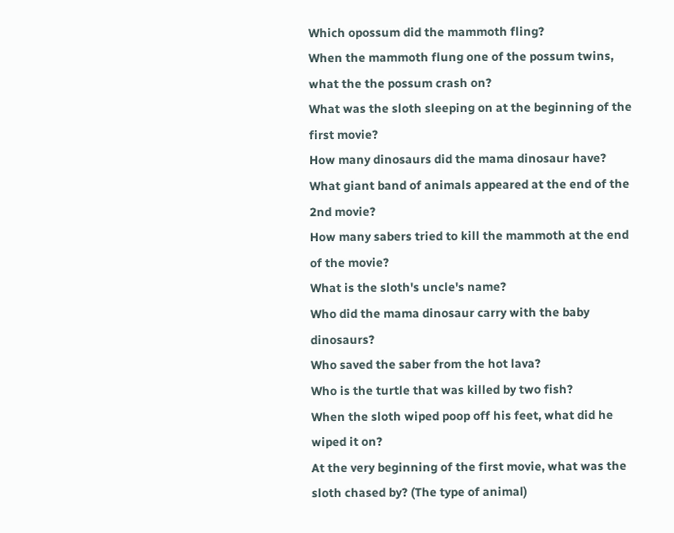Which opossum did the mammoth fling?
When the mammoth flung one of the possum twins, what the the possum crash on?
What was the sloth sleeping on at the beginning of the first movie?
How many dinosaurs did the mama dinosaur have?
What giant band of animals appeared at the end of the 2nd movie?
How many sabers tried to kill the mammoth at the end of the movie?
What is the sloth's uncle's name?
Who did the mama dinosaur carry with the baby dinosaurs?
Who saved the saber from the hot lava?
Who is the turtle that was killed by two fish?
When the sloth wiped poop off his feet, what did he wiped it on?
At the very beginning of the first movie, what was the sloth chased by? (The type of animal)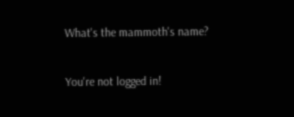What's the mammoth's name?

You're not logged in!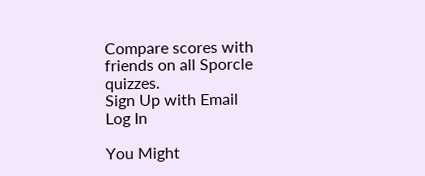Compare scores with friends on all Sporcle quizzes.
Sign Up with Email
Log In

You Might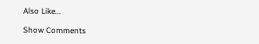Also Like...

Show Comments